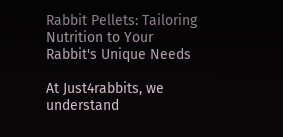Rabbit Pellets: Tailoring Nutrition to Your Rabbit's Unique Needs

At Just4rabbits, we understand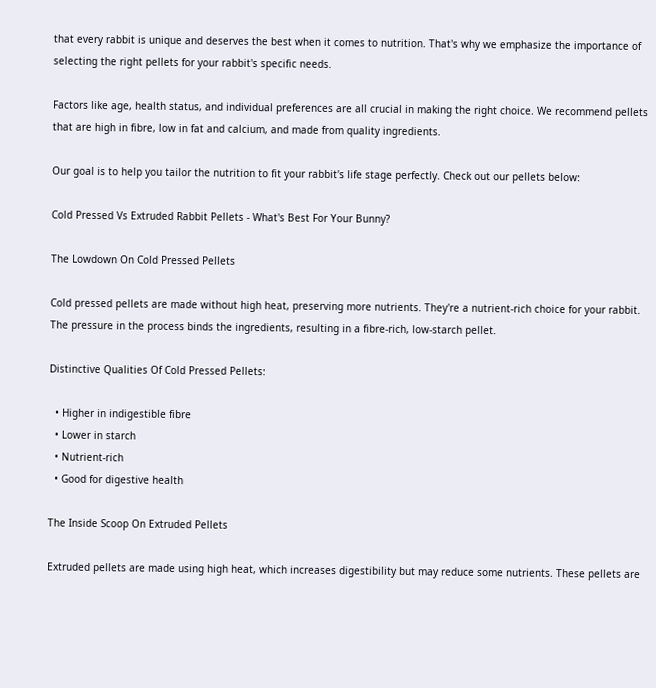that every rabbit is unique and deserves the best when it comes to nutrition. That's why we emphasize the importance of selecting the right pellets for your rabbit's specific needs.

Factors like age, health status, and individual preferences are all crucial in making the right choice. We recommend pellets that are high in fibre, low in fat and calcium, and made from quality ingredients.

Our goal is to help you tailor the nutrition to fit your rabbit's life stage perfectly. Check out our pellets below:

Cold Pressed Vs Extruded Rabbit Pellets - What's Best For Your Bunny?

The Lowdown On Cold Pressed Pellets

Cold pressed pellets are made without high heat, preserving more nutrients. They're a nutrient-rich choice for your rabbit. The pressure in the process binds the ingredients, resulting in a fibre-rich, low-starch pellet.

Distinctive Qualities Of Cold Pressed Pellets:

  • Higher in indigestible fibre
  • Lower in starch
  • Nutrient-rich
  • Good for digestive health

The Inside Scoop On Extruded Pellets

Extruded pellets are made using high heat, which increases digestibility but may reduce some nutrients. These pellets are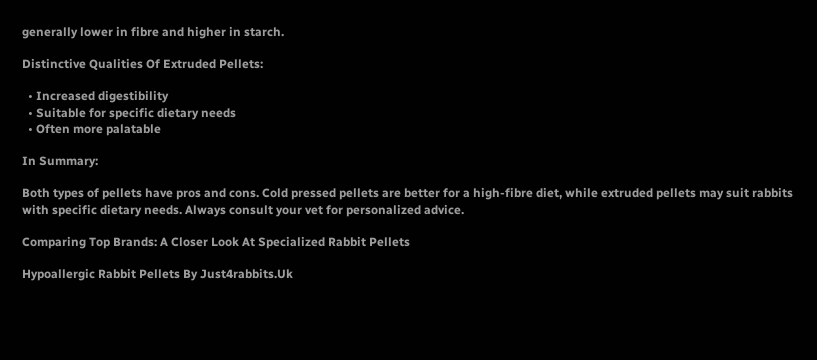generally lower in fibre and higher in starch.

Distinctive Qualities Of Extruded Pellets:

  • Increased digestibility
  • Suitable for specific dietary needs
  • Often more palatable

In Summary:

Both types of pellets have pros and cons. Cold pressed pellets are better for a high-fibre diet, while extruded pellets may suit rabbits with specific dietary needs. Always consult your vet for personalized advice.

Comparing Top Brands: A Closer Look At Specialized Rabbit Pellets

Hypoallergic Rabbit Pellets By Just4rabbits.Uk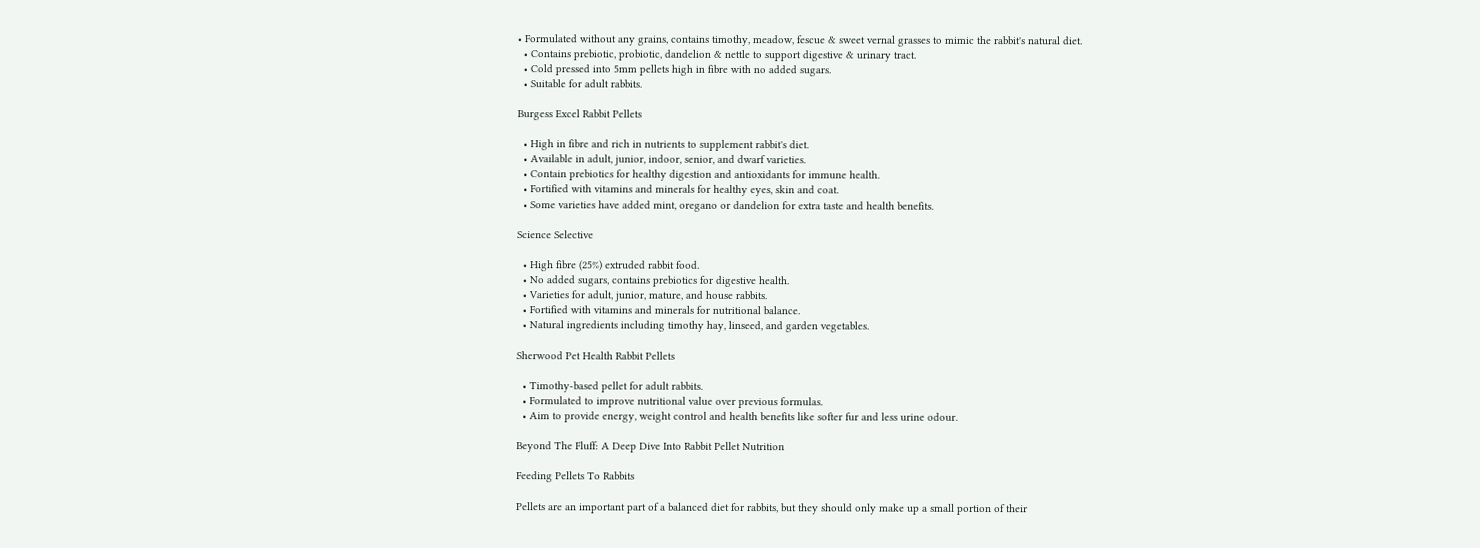• Formulated without any grains, contains timothy, meadow, fescue & sweet vernal grasses to mimic the rabbit's natural diet.
  • Contains prebiotic, probiotic, dandelion & nettle to support digestive & urinary tract.
  • Cold pressed into 5mm pellets high in fibre with no added sugars.
  • Suitable for adult rabbits.

Burgess Excel Rabbit Pellets

  • High in fibre and rich in nutrients to supplement rabbit's diet.
  • Available in adult, junior, indoor, senior, and dwarf varieties.
  • Contain prebiotics for healthy digestion and antioxidants for immune health.
  • Fortified with vitamins and minerals for healthy eyes, skin and coat.
  • Some varieties have added mint, oregano or dandelion for extra taste and health benefits.

Science Selective

  • High fibre (25%) extruded rabbit food.
  • No added sugars, contains prebiotics for digestive health.
  • Varieties for adult, junior, mature, and house rabbits.
  • Fortified with vitamins and minerals for nutritional balance.
  • Natural ingredients including timothy hay, linseed, and garden vegetables.

Sherwood Pet Health Rabbit Pellets

  • Timothy-based pellet for adult rabbits.
  • Formulated to improve nutritional value over previous formulas.
  • Aim to provide energy, weight control and health benefits like softer fur and less urine odour.

Beyond The Fluff: A Deep Dive Into Rabbit Pellet Nutrition

Feeding Pellets To Rabbits

Pellets are an important part of a balanced diet for rabbits, but they should only make up a small portion of their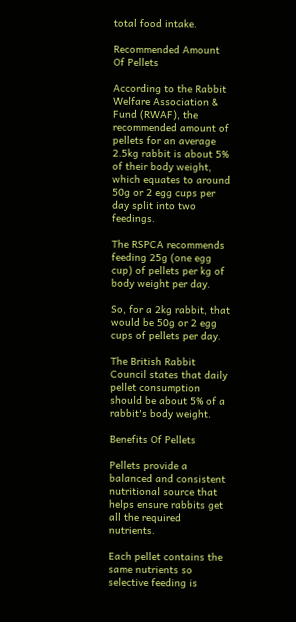total food intake.

Recommended Amount Of Pellets

According to the Rabbit Welfare Association & Fund (RWAF), the recommended amount of pellets for an average 2.5kg rabbit is about 5% of their body weight, which equates to around 50g or 2 egg cups per day split into two feedings.

The RSPCA recommends feeding 25g (one egg cup) of pellets per kg of body weight per day.

So, for a 2kg rabbit, that would be 50g or 2 egg cups of pellets per day.

The British Rabbit Council states that daily pellet consumption should be about 5% of a rabbit's body weight.

Benefits Of Pellets

Pellets provide a balanced and consistent nutritional source that helps ensure rabbits get all the required nutrients.

Each pellet contains the same nutrients so selective feeding is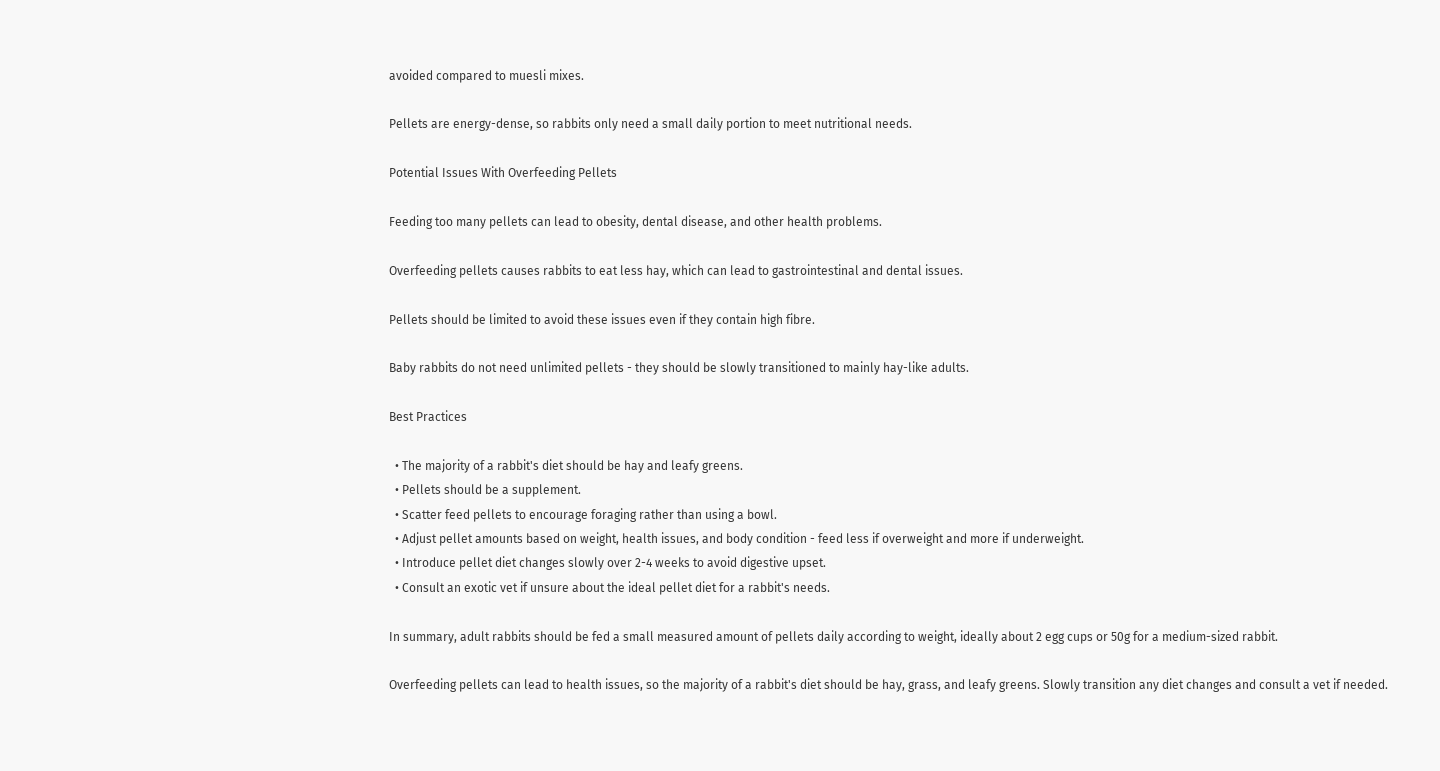avoided compared to muesli mixes.

Pellets are energy-dense, so rabbits only need a small daily portion to meet nutritional needs.

Potential Issues With Overfeeding Pellets

Feeding too many pellets can lead to obesity, dental disease, and other health problems.

Overfeeding pellets causes rabbits to eat less hay, which can lead to gastrointestinal and dental issues.

Pellets should be limited to avoid these issues even if they contain high fibre.

Baby rabbits do not need unlimited pellets - they should be slowly transitioned to mainly hay-like adults.

Best Practices

  • The majority of a rabbit's diet should be hay and leafy greens.
  • Pellets should be a supplement.
  • Scatter feed pellets to encourage foraging rather than using a bowl.
  • Adjust pellet amounts based on weight, health issues, and body condition - feed less if overweight and more if underweight.
  • Introduce pellet diet changes slowly over 2-4 weeks to avoid digestive upset.
  • Consult an exotic vet if unsure about the ideal pellet diet for a rabbit's needs.

In summary, adult rabbits should be fed a small measured amount of pellets daily according to weight, ideally about 2 egg cups or 50g for a medium-sized rabbit.

Overfeeding pellets can lead to health issues, so the majority of a rabbit's diet should be hay, grass, and leafy greens. Slowly transition any diet changes and consult a vet if needed.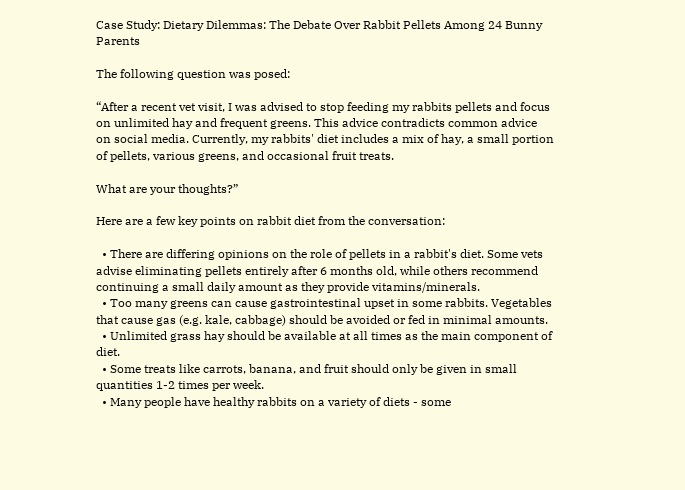Case Study: Dietary Dilemmas: The Debate Over Rabbit Pellets Among 24 Bunny Parents

The following question was posed:

“After a recent vet visit, I was advised to stop feeding my rabbits pellets and focus on unlimited hay and frequent greens. This advice contradicts common advice on social media. Currently, my rabbits' diet includes a mix of hay, a small portion of pellets, various greens, and occasional fruit treats.

What are your thoughts?”

Here are a few key points on rabbit diet from the conversation:

  • There are differing opinions on the role of pellets in a rabbit's diet. Some vets advise eliminating pellets entirely after 6 months old, while others recommend continuing a small daily amount as they provide vitamins/minerals.
  • Too many greens can cause gastrointestinal upset in some rabbits. Vegetables that cause gas (e.g. kale, cabbage) should be avoided or fed in minimal amounts.
  • Unlimited grass hay should be available at all times as the main component of diet.
  • Some treats like carrots, banana, and fruit should only be given in small quantities 1-2 times per week.
  • Many people have healthy rabbits on a variety of diets - some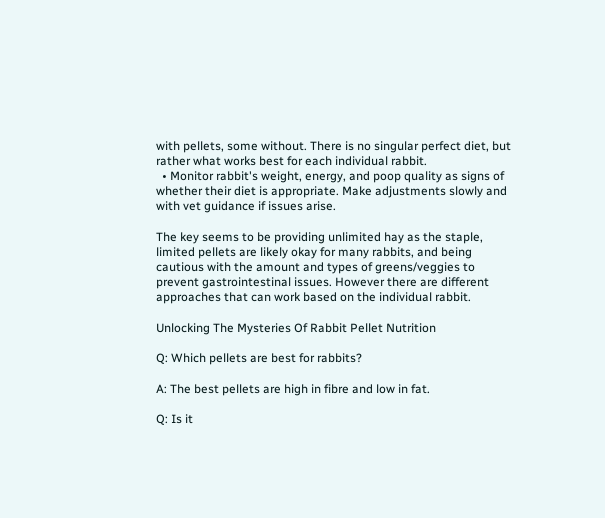with pellets, some without. There is no singular perfect diet, but rather what works best for each individual rabbit.
  • Monitor rabbit's weight, energy, and poop quality as signs of whether their diet is appropriate. Make adjustments slowly and with vet guidance if issues arise.

The key seems to be providing unlimited hay as the staple, limited pellets are likely okay for many rabbits, and being cautious with the amount and types of greens/veggies to prevent gastrointestinal issues. However there are different approaches that can work based on the individual rabbit.

Unlocking The Mysteries Of Rabbit Pellet Nutrition

Q: Which pellets are best for rabbits?

A: The best pellets are high in fibre and low in fat.

Q: Is it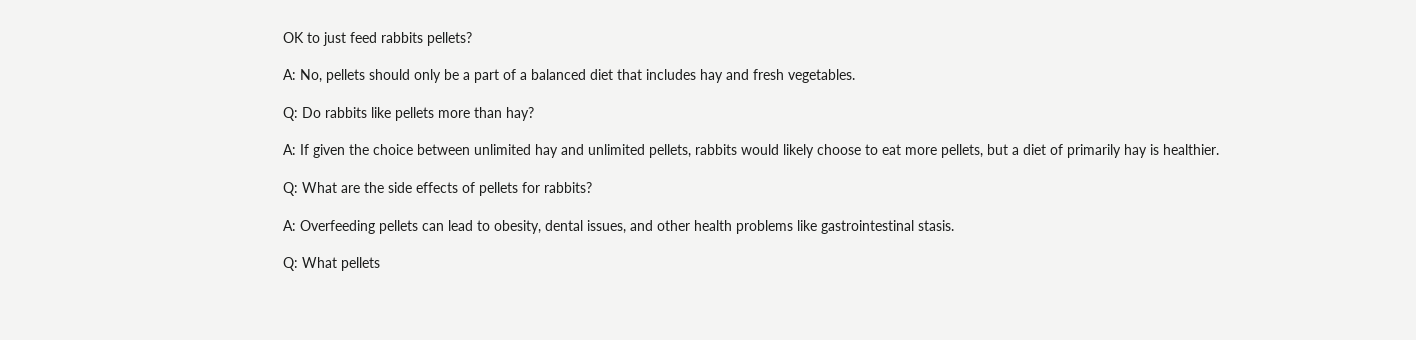OK to just feed rabbits pellets?

A: No, pellets should only be a part of a balanced diet that includes hay and fresh vegetables.

Q: Do rabbits like pellets more than hay?

A: If given the choice between unlimited hay and unlimited pellets, rabbits would likely choose to eat more pellets, but a diet of primarily hay is healthier.

Q: What are the side effects of pellets for rabbits?

A: Overfeeding pellets can lead to obesity, dental issues, and other health problems like gastrointestinal stasis.

Q: What pellets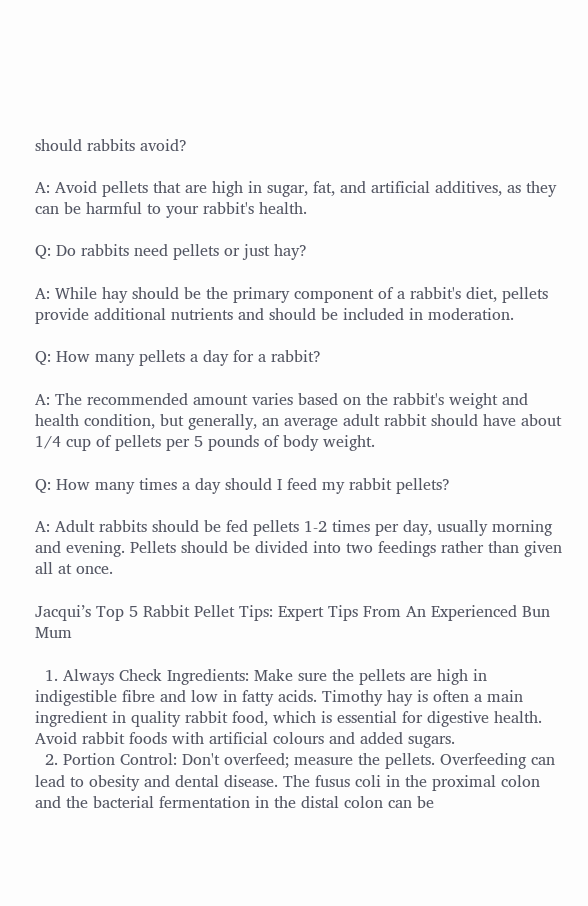should rabbits avoid?

A: Avoid pellets that are high in sugar, fat, and artificial additives, as they can be harmful to your rabbit's health.

Q: Do rabbits need pellets or just hay?

A: While hay should be the primary component of a rabbit's diet, pellets provide additional nutrients and should be included in moderation.

Q: How many pellets a day for a rabbit?

A: The recommended amount varies based on the rabbit's weight and health condition, but generally, an average adult rabbit should have about 1/4 cup of pellets per 5 pounds of body weight.

Q: How many times a day should I feed my rabbit pellets?

A: Adult rabbits should be fed pellets 1-2 times per day, usually morning and evening. Pellets should be divided into two feedings rather than given all at once.

Jacqui’s Top 5 Rabbit Pellet Tips: Expert Tips From An Experienced Bun Mum

  1. Always Check Ingredients: Make sure the pellets are high in indigestible fibre and low in fatty acids. Timothy hay is often a main ingredient in quality rabbit food, which is essential for digestive health. Avoid rabbit foods with artificial colours and added sugars.
  2. Portion Control: Don't overfeed; measure the pellets. Overfeeding can lead to obesity and dental disease. The fusus coli in the proximal colon and the bacterial fermentation in the distal colon can be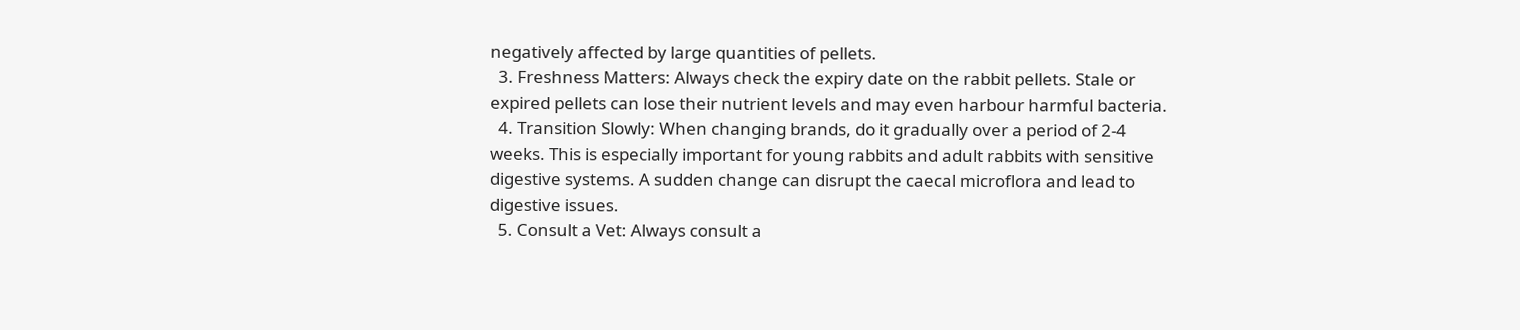negatively affected by large quantities of pellets.
  3. Freshness Matters: Always check the expiry date on the rabbit pellets. Stale or expired pellets can lose their nutrient levels and may even harbour harmful bacteria.
  4. Transition Slowly: When changing brands, do it gradually over a period of 2-4 weeks. This is especially important for young rabbits and adult rabbits with sensitive digestive systems. A sudden change can disrupt the caecal microflora and lead to digestive issues.
  5. Consult a Vet: Always consult a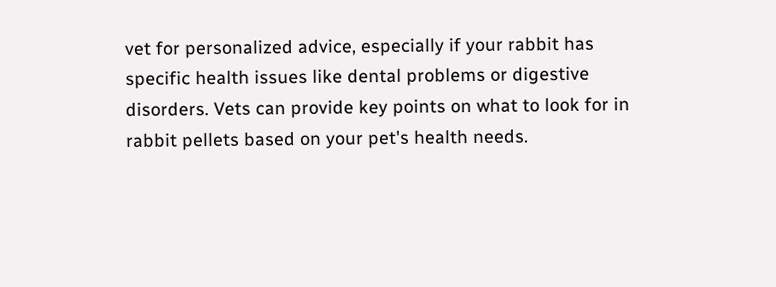vet for personalized advice, especially if your rabbit has specific health issues like dental problems or digestive disorders. Vets can provide key points on what to look for in rabbit pellets based on your pet's health needs.